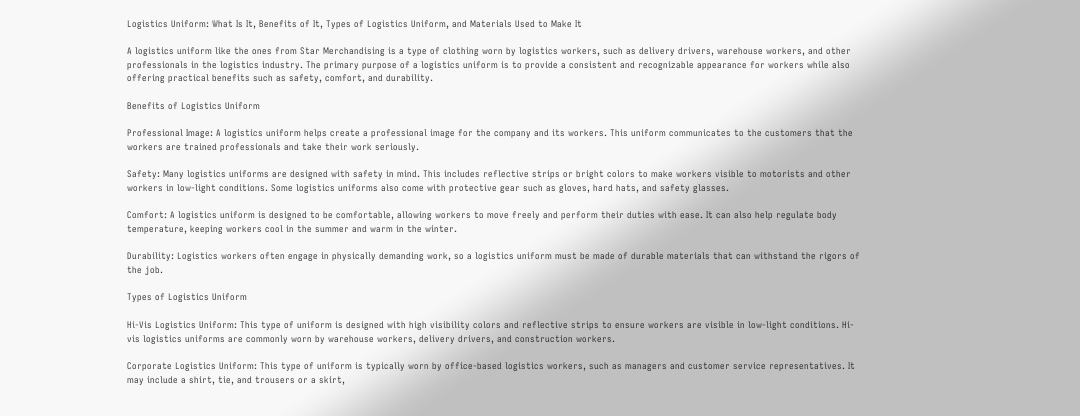Logistics Uniform: What Is It, Benefits of It, Types of Logistics Uniform, and Materials Used to Make It

A logistics uniform like the ones from Star Merchandising is a type of clothing worn by logistics workers, such as delivery drivers, warehouse workers, and other professionals in the logistics industry. The primary purpose of a logistics uniform is to provide a consistent and recognizable appearance for workers while also offering practical benefits such as safety, comfort, and durability.

Benefits of Logistics Uniform

Professional Image: A logistics uniform helps create a professional image for the company and its workers. This uniform communicates to the customers that the workers are trained professionals and take their work seriously.

Safety: Many logistics uniforms are designed with safety in mind. This includes reflective strips or bright colors to make workers visible to motorists and other workers in low-light conditions. Some logistics uniforms also come with protective gear such as gloves, hard hats, and safety glasses.

Comfort: A logistics uniform is designed to be comfortable, allowing workers to move freely and perform their duties with ease. It can also help regulate body temperature, keeping workers cool in the summer and warm in the winter.

Durability: Logistics workers often engage in physically demanding work, so a logistics uniform must be made of durable materials that can withstand the rigors of the job.

Types of Logistics Uniform

Hi-Vis Logistics Uniform: This type of uniform is designed with high visibility colors and reflective strips to ensure workers are visible in low-light conditions. Hi-vis logistics uniforms are commonly worn by warehouse workers, delivery drivers, and construction workers.

Corporate Logistics Uniform: This type of uniform is typically worn by office-based logistics workers, such as managers and customer service representatives. It may include a shirt, tie, and trousers or a skirt,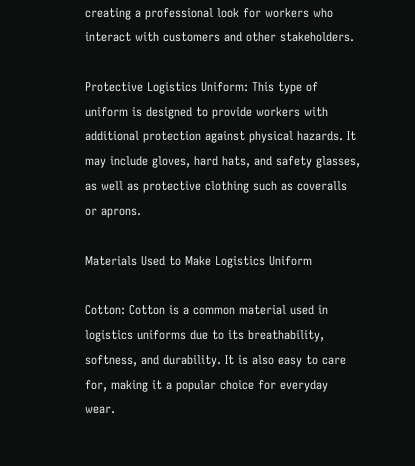creating a professional look for workers who interact with customers and other stakeholders.

Protective Logistics Uniform: This type of uniform is designed to provide workers with additional protection against physical hazards. It may include gloves, hard hats, and safety glasses, as well as protective clothing such as coveralls or aprons.

Materials Used to Make Logistics Uniform

Cotton: Cotton is a common material used in logistics uniforms due to its breathability, softness, and durability. It is also easy to care for, making it a popular choice for everyday wear.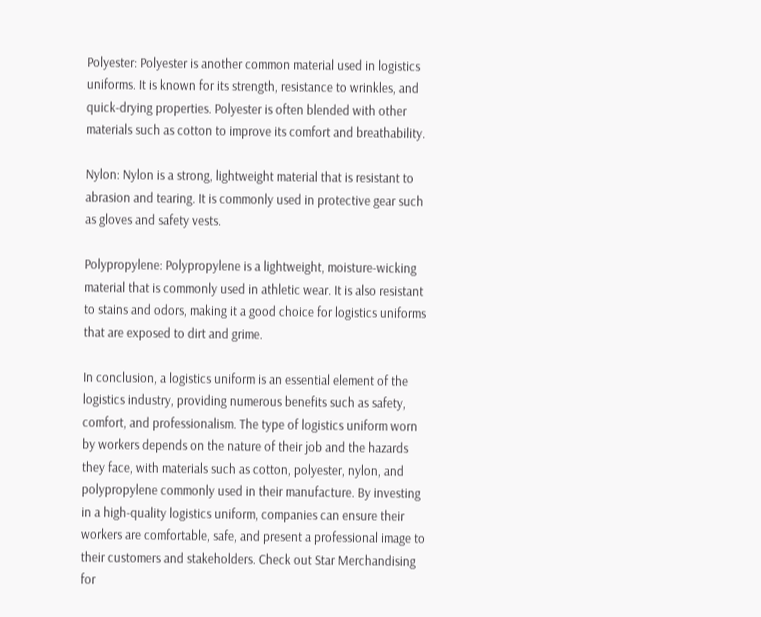Polyester: Polyester is another common material used in logistics uniforms. It is known for its strength, resistance to wrinkles, and quick-drying properties. Polyester is often blended with other materials such as cotton to improve its comfort and breathability.

Nylon: Nylon is a strong, lightweight material that is resistant to abrasion and tearing. It is commonly used in protective gear such as gloves and safety vests.

Polypropylene: Polypropylene is a lightweight, moisture-wicking material that is commonly used in athletic wear. It is also resistant to stains and odors, making it a good choice for logistics uniforms that are exposed to dirt and grime.

In conclusion, a logistics uniform is an essential element of the logistics industry, providing numerous benefits such as safety, comfort, and professionalism. The type of logistics uniform worn by workers depends on the nature of their job and the hazards they face, with materials such as cotton, polyester, nylon, and polypropylene commonly used in their manufacture. By investing in a high-quality logistics uniform, companies can ensure their workers are comfortable, safe, and present a professional image to their customers and stakeholders. Check out Star Merchandising for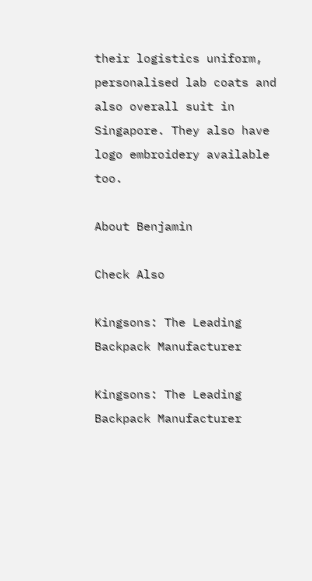their logistics uniform, personalised lab coats and also overall suit in Singapore. They also have logo embroidery available too.

About Benjamin

Check Also

Kingsons: The Leading Backpack Manufacturer

Kingsons: The Leading Backpack Manufacturer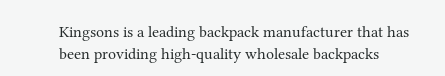Kingsons is a leading backpack manufacturer that has been providing high-quality wholesale backpacks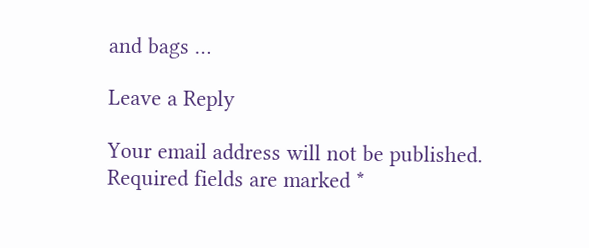and bags …

Leave a Reply

Your email address will not be published. Required fields are marked *